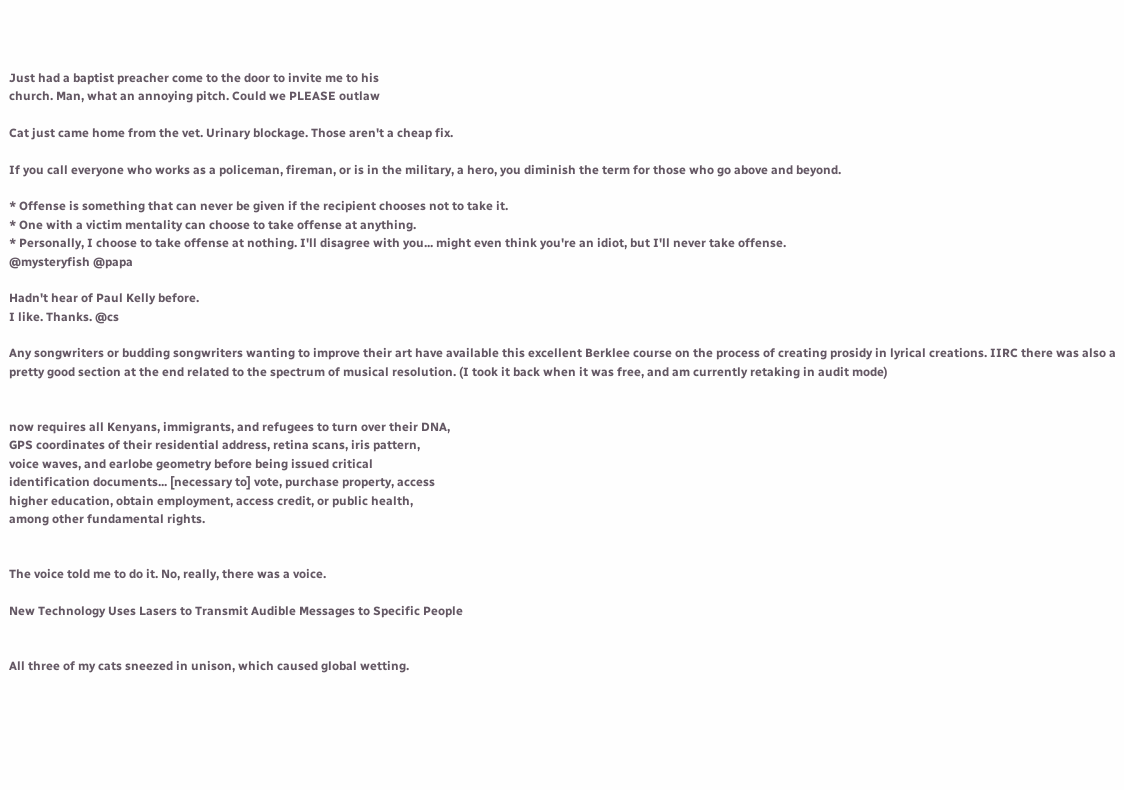Just had a baptist preacher come to the door to invite me to his
church. Man, what an annoying pitch. Could we PLEASE outlaw

Cat just came home from the vet. Urinary blockage. Those aren't a cheap fix.

If you call everyone who works as a policeman, fireman, or is in the military, a hero, you diminish the term for those who go above and beyond.

* Offense is something that can never be given if the recipient chooses not to take it.
* One with a victim mentality can choose to take offense at anything.
* Personally, I choose to take offense at nothing. I'll disagree with you... might even think you're an idiot, but I'll never take offense.
@mysteryfish @papa

Hadn't hear of Paul Kelly before.
I like. Thanks. @cs

Any songwriters or budding songwriters wanting to improve their art have available this excellent Berklee course on the process of creating prosidy in lyrical creations. IIRC there was also a pretty good section at the end related to the spectrum of musical resolution. (I took it back when it was free, and am currently retaking in audit mode)


now requires all Kenyans, immigrants, and refugees to turn over their DNA,
GPS coordinates of their residential address, retina scans, iris pattern,
voice waves, and earlobe geometry before being issued critical
identification documents... [necessary to] vote, purchase property, access
higher education, obtain employment, access credit, or public health,
among other fundamental rights.


The voice told me to do it. No, really, there was a voice.

New Technology Uses Lasers to Transmit Audible Messages to Specific People


All three of my cats sneezed in unison, which caused global wetting.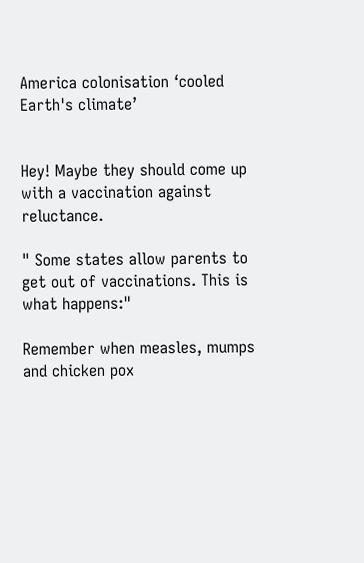America colonisation ‘cooled Earth's climate’


Hey! Maybe they should come up with a vaccination against reluctance.

" Some states allow parents to get out of vaccinations. This is what happens:"

Remember when measles, mumps and chicken pox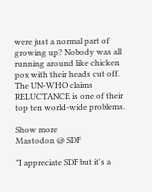were just a normal part of growing up? Nobody was all running around like chicken pox with their heads cut off. The UN-WHO claims RELUCTANCE is one of their top ten world-wide problems.

Show more
Mastodon @ SDF

"I appreciate SDF but it's a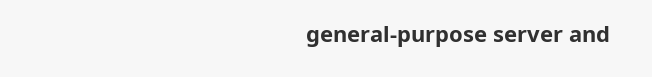general-purpose server and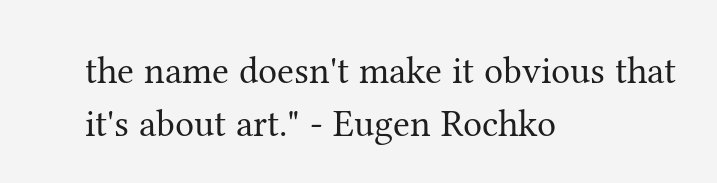the name doesn't make it obvious that it's about art." - Eugen Rochko